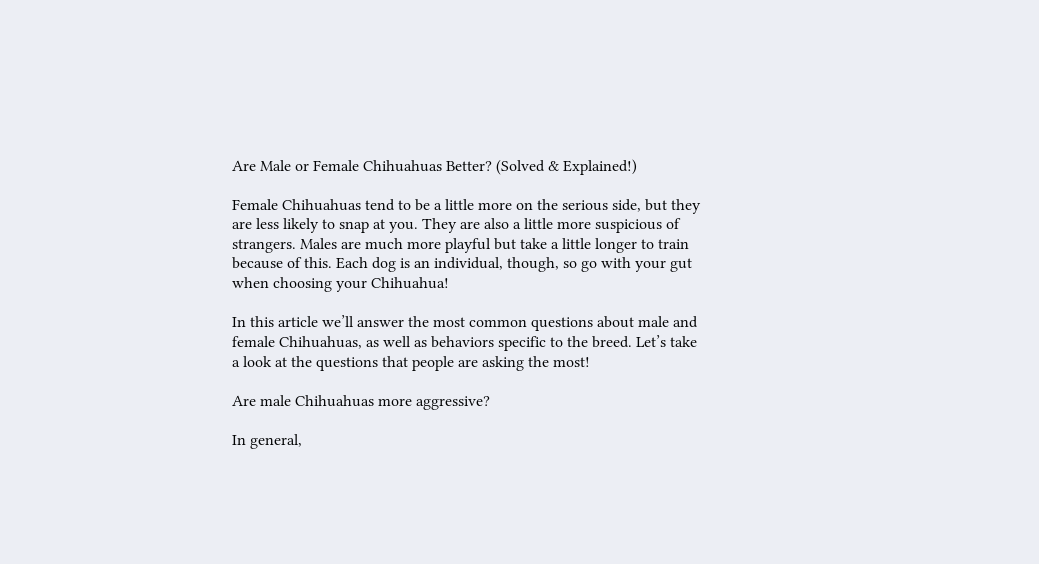Are Male or Female Chihuahuas Better? (Solved & Explained!)

Female Chihuahuas tend to be a little more on the serious side, but they are less likely to snap at you. They are also a little more suspicious of strangers. Males are much more playful but take a little longer to train because of this. Each dog is an individual, though, so go with your gut when choosing your Chihuahua!

In this article we’ll answer the most common questions about male and female Chihuahuas, as well as behaviors specific to the breed. Let’s take a look at the questions that people are asking the most!

Are male Chihuahuas more aggressive?

In general,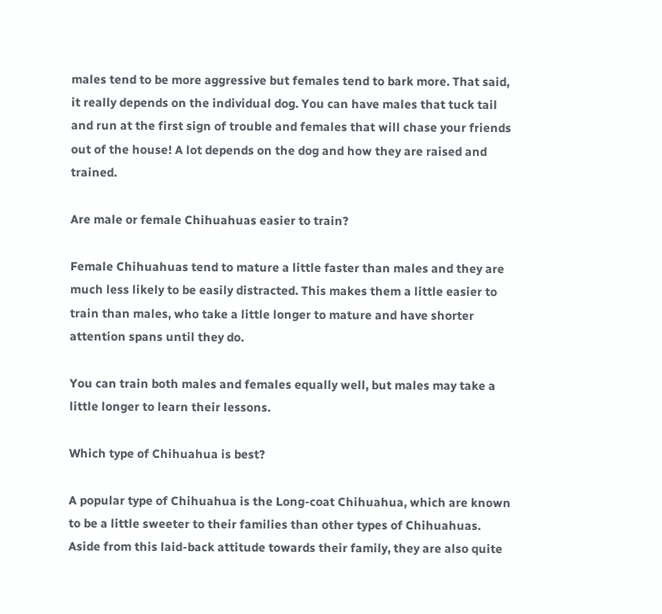males tend to be more aggressive but females tend to bark more. That said, it really depends on the individual dog. You can have males that tuck tail and run at the first sign of trouble and females that will chase your friends out of the house! A lot depends on the dog and how they are raised and trained.

Are male or female Chihuahuas easier to train?

Female Chihuahuas tend to mature a little faster than males and they are much less likely to be easily distracted. This makes them a little easier to train than males, who take a little longer to mature and have shorter attention spans until they do.

You can train both males and females equally well, but males may take a little longer to learn their lessons.

Which type of Chihuahua is best?

A popular type of Chihuahua is the Long-coat Chihuahua, which are known to be a little sweeter to their families than other types of Chihuahuas. Aside from this laid-back attitude towards their family, they are also quite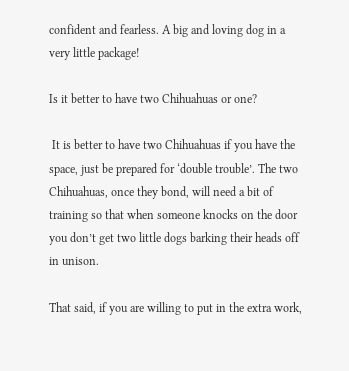confident and fearless. A big and loving dog in a very little package!

Is it better to have two Chihuahuas or one?

 It is better to have two Chihuahuas if you have the space, just be prepared for ‘double trouble’. The two Chihuahuas, once they bond, will need a bit of training so that when someone knocks on the door you don’t get two little dogs barking their heads off in unison.

That said, if you are willing to put in the extra work,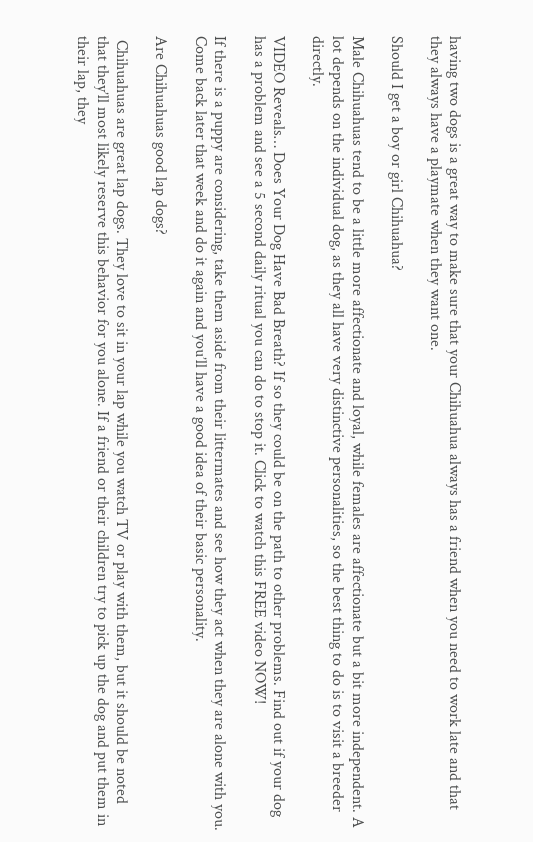having two dogs is a great way to make sure that your Chihuahua always has a friend when you need to work late and that they always have a playmate when they want one.

Should I get a boy or girl Chihuahua?

Male Chihuahuas tend to be a little more affectionate and loyal, while females are affectionate but a bit more independent. A lot depends on the individual dog, as they all have very distinctive personalities, so the best thing to do is to visit a breeder directly.

VIDEO Reveals… Does Your Dog Have Bad Breath? If so they could be on the path to other problems. Find out if your dog has a problem and see a 5 second daily ritual you can do to stop it. Click to watch this FREE video NOW!

If there is a puppy are considering, take them aside from their littermates and see how they act when they are alone with you. Come back later that week and do it again and you’ll have a good idea of their basic personality.

Are Chihuahuas good lap dogs?

 Chihuahuas are great lap dogs. They love to sit in your lap while you watch TV or play with them, but it should be noted that they’ll most likely reserve this behavior for you alone. If a friend or their children try to pick up the dog and put them in their lap, they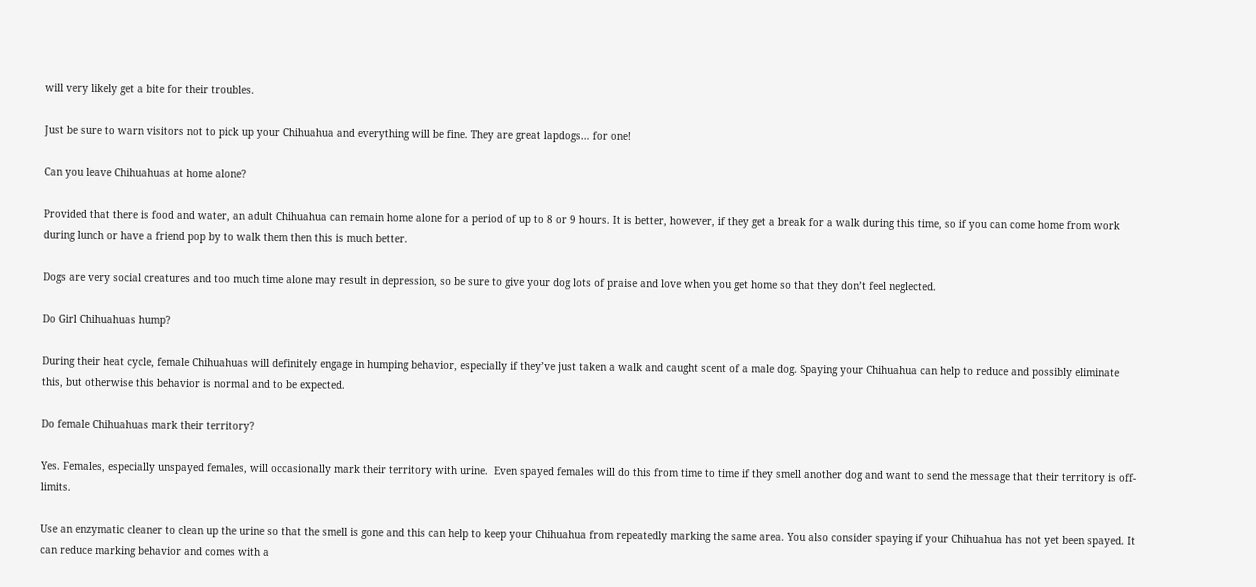will very likely get a bite for their troubles.

Just be sure to warn visitors not to pick up your Chihuahua and everything will be fine. They are great lapdogs… for one!

Can you leave Chihuahuas at home alone?

Provided that there is food and water, an adult Chihuahua can remain home alone for a period of up to 8 or 9 hours. It is better, however, if they get a break for a walk during this time, so if you can come home from work during lunch or have a friend pop by to walk them then this is much better.

Dogs are very social creatures and too much time alone may result in depression, so be sure to give your dog lots of praise and love when you get home so that they don’t feel neglected.

Do Girl Chihuahuas hump?

During their heat cycle, female Chihuahuas will definitely engage in humping behavior, especially if they’ve just taken a walk and caught scent of a male dog. Spaying your Chihuahua can help to reduce and possibly eliminate this, but otherwise this behavior is normal and to be expected.

Do female Chihuahuas mark their territory?

Yes. Females, especially unspayed females, will occasionally mark their territory with urine.  Even spayed females will do this from time to time if they smell another dog and want to send the message that their territory is off-limits.

Use an enzymatic cleaner to clean up the urine so that the smell is gone and this can help to keep your Chihuahua from repeatedly marking the same area. You also consider spaying if your Chihuahua has not yet been spayed. It can reduce marking behavior and comes with a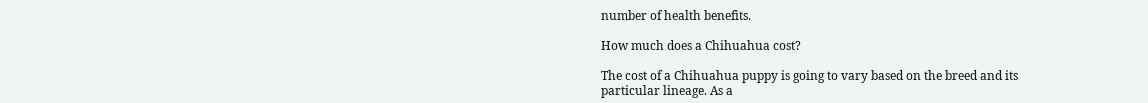number of health benefits.

How much does a Chihuahua cost?

The cost of a Chihuahua puppy is going to vary based on the breed and its particular lineage. As a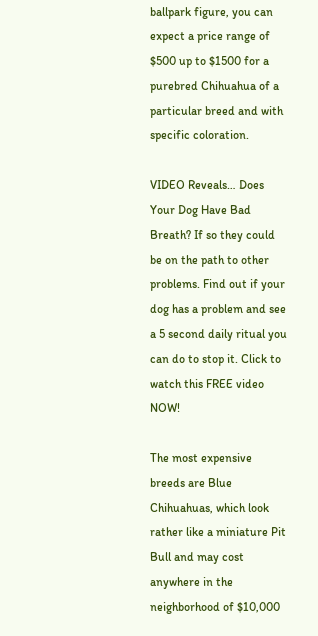ballpark figure, you can expect a price range of $500 up to $1500 for a purebred Chihuahua of a particular breed and with specific coloration.

VIDEO Reveals… Does Your Dog Have Bad Breath? If so they could be on the path to other problems. Find out if your dog has a problem and see a 5 second daily ritual you can do to stop it. Click to watch this FREE video NOW!

The most expensive breeds are Blue Chihuahuas, which look rather like a miniature Pit Bull and may cost anywhere in the neighborhood of $10,000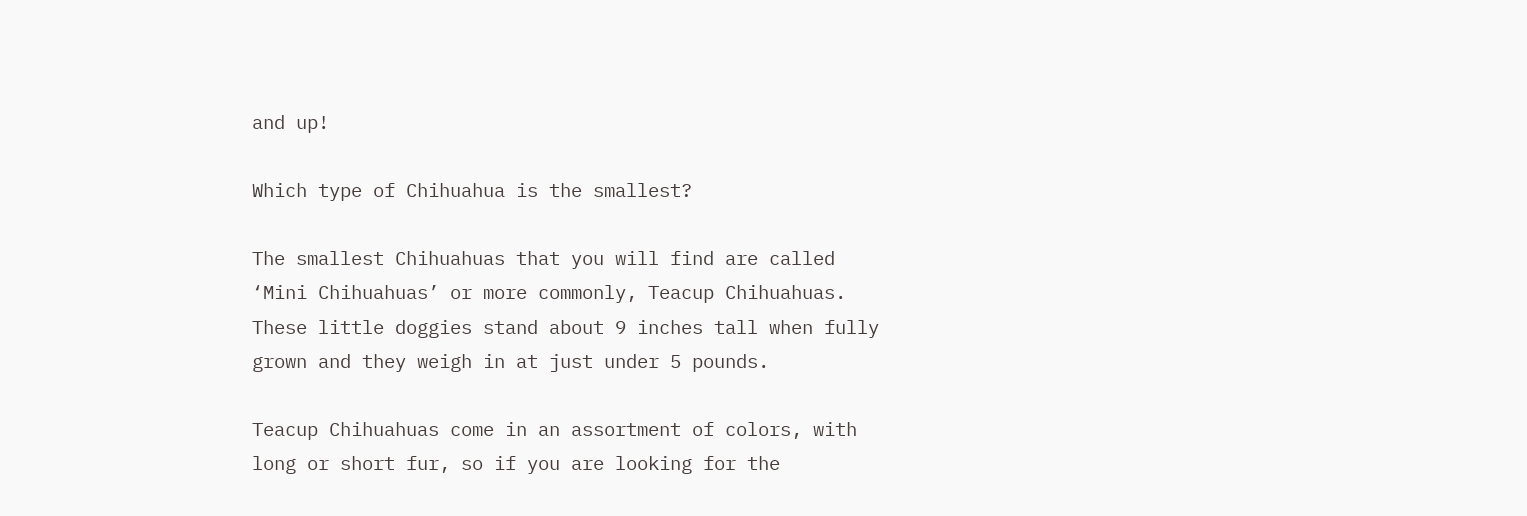and up!

Which type of Chihuahua is the smallest?

The smallest Chihuahuas that you will find are called ‘Mini Chihuahuas’ or more commonly, Teacup Chihuahuas. These little doggies stand about 9 inches tall when fully grown and they weigh in at just under 5 pounds.

Teacup Chihuahuas come in an assortment of colors, with long or short fur, so if you are looking for the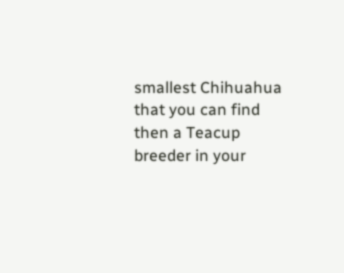smallest Chihuahua that you can find then a Teacup breeder in your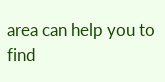area can help you to find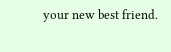your new best friend.